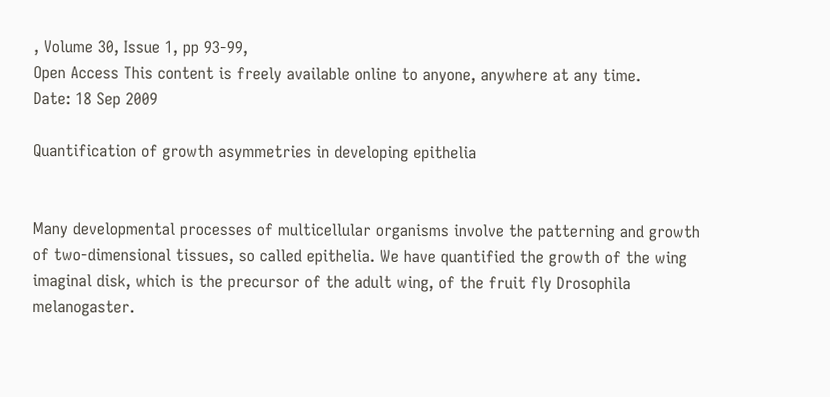, Volume 30, Issue 1, pp 93-99,
Open Access This content is freely available online to anyone, anywhere at any time.
Date: 18 Sep 2009

Quantification of growth asymmetries in developing epithelia


Many developmental processes of multicellular organisms involve the patterning and growth of two-dimensional tissues, so called epithelia. We have quantified the growth of the wing imaginal disk, which is the precursor of the adult wing, of the fruit fly Drosophila melanogaster.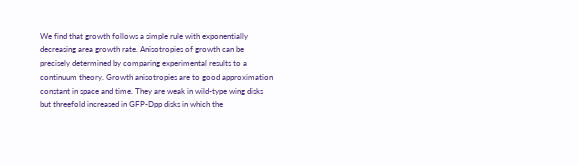We find that growth follows a simple rule with exponentially decreasing area growth rate. Anisotropies of growth can be precisely determined by comparing experimental results to a continuum theory. Growth anisotropies are to good approximation constant in space and time. They are weak in wild-type wing disks but threefold increased in GFP-Dpp disks in which the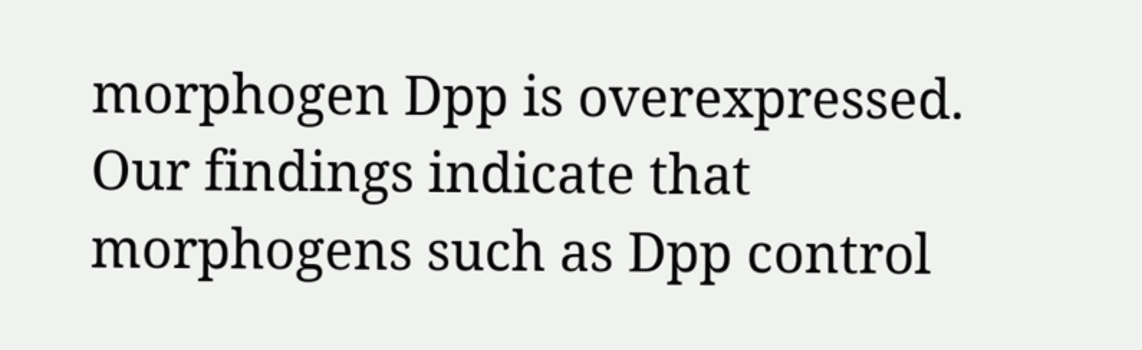morphogen Dpp is overexpressed. Our findings indicate that morphogens such as Dpp control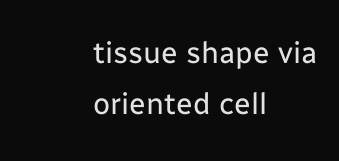tissue shape via oriented cell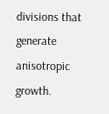divisions that generate anisotropic growth.